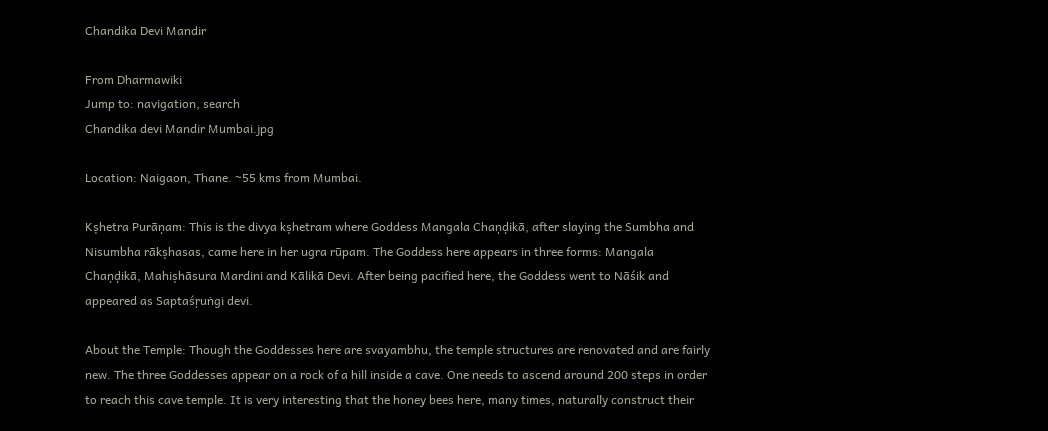Chandika Devi Mandir

From Dharmawiki
Jump to: navigation, search
Chandika devi Mandir Mumbai.jpg

Location: Naigaon, Thane. ~55 kms from Mumbai.

Kṣhetra Purāṇam: This is the divya kṣhetram where Goddess Mangala Chaṇḍikā, after slaying the Sumbha and Nisumbha rākṣhasas, came here in her ugra rūpam. The Goddess here appears in three forms: Mangala Chaṇḍikā, Mahiṣhāsura Mardini and Kālikā Devi. After being pacified here, the Goddess went to Nāśik and appeared as Saptaśṛuṅgi devi.

About the Temple: Though the Goddesses here are svayambhu, the temple structures are renovated and are fairly new. The three Goddesses appear on a rock of a hill inside a cave. One needs to ascend around 200 steps in order to reach this cave temple. It is very interesting that the honey bees here, many times, naturally construct their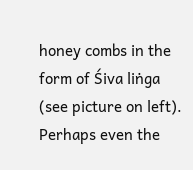honey combs in the form of Śiva liṅga (see picture on left). Perhaps even the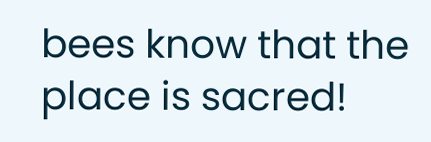bees know that the place is sacred!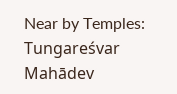Near by Temples: Tungareśvar Mahādev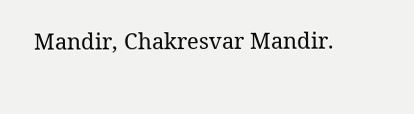Mandir, Chakresvar Mandir.